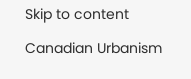Skip to content

Canadian Urbanism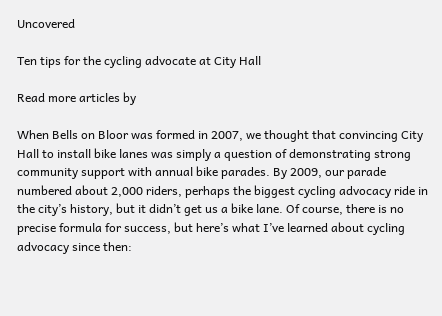Uncovered

Ten tips for the cycling advocate at City Hall

Read more articles by

When Bells on Bloor was formed in 2007, we thought that convincing City Hall to install bike lanes was simply a question of demonstrating strong community support with annual bike parades. By 2009, our parade numbered about 2,000 riders, perhaps the biggest cycling advocacy ride in the city’s history, but it didn’t get us a bike lane. Of course, there is no precise formula for success, but here’s what I’ve learned about cycling advocacy since then: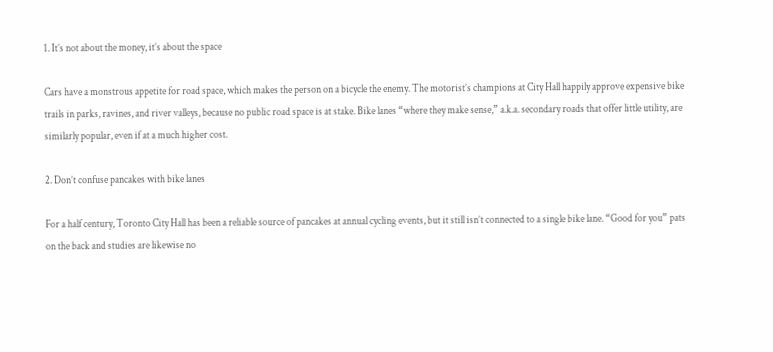1. It’s not about the money, it’s about the space

Cars have a monstrous appetite for road space, which makes the person on a bicycle the enemy. The motorist’s champions at City Hall happily approve expensive bike trails in parks, ravines, and river valleys, because no public road space is at stake. Bike lanes “where they make sense,” a.k.a. secondary roads that offer little utility, are similarly popular, even if at a much higher cost.

2. Don’t confuse pancakes with bike lanes

For a half century, Toronto City Hall has been a reliable source of pancakes at annual cycling events, but it still isn’t connected to a single bike lane. “Good for you” pats on the back and studies are likewise no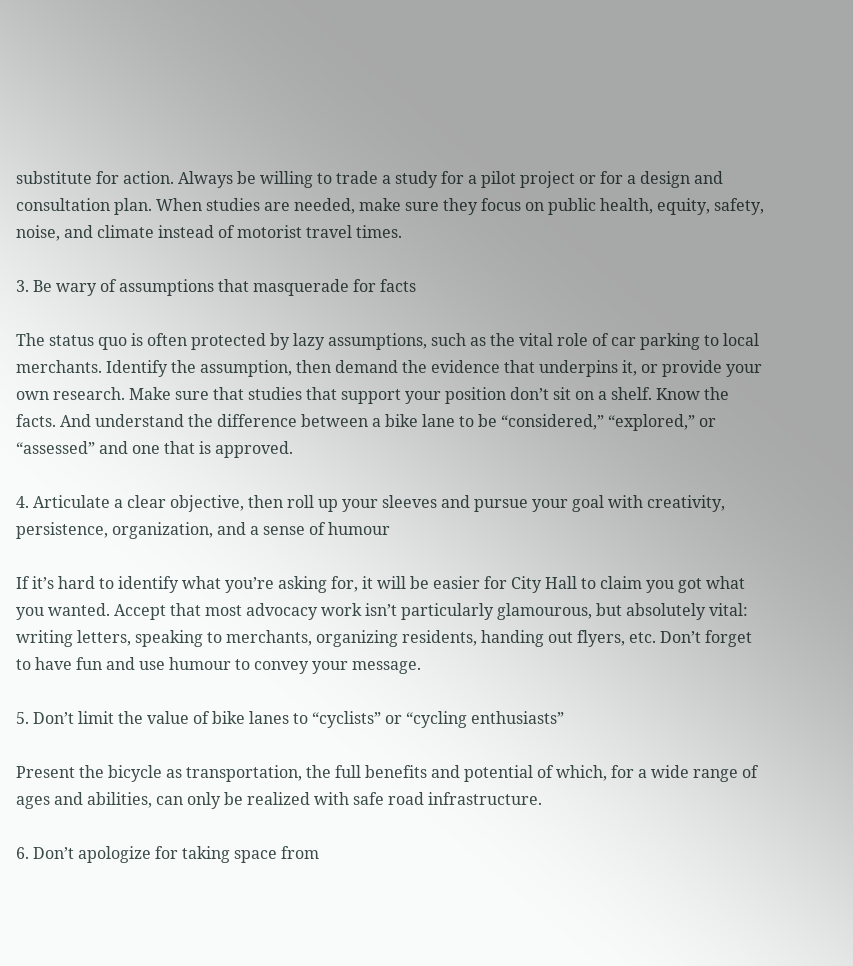substitute for action. Always be willing to trade a study for a pilot project or for a design and consultation plan. When studies are needed, make sure they focus on public health, equity, safety, noise, and climate instead of motorist travel times.

3. Be wary of assumptions that masquerade for facts

The status quo is often protected by lazy assumptions, such as the vital role of car parking to local merchants. Identify the assumption, then demand the evidence that underpins it, or provide your own research. Make sure that studies that support your position don’t sit on a shelf. Know the facts. And understand the difference between a bike lane to be “considered,” “explored,” or “assessed” and one that is approved.

4. Articulate a clear objective, then roll up your sleeves and pursue your goal with creativity, persistence, organization, and a sense of humour

If it’s hard to identify what you’re asking for, it will be easier for City Hall to claim you got what you wanted. Accept that most advocacy work isn’t particularly glamourous, but absolutely vital: writing letters, speaking to merchants, organizing residents, handing out flyers, etc. Don’t forget to have fun and use humour to convey your message.

5. Don’t limit the value of bike lanes to “cyclists” or “cycling enthusiasts”

Present the bicycle as transportation, the full benefits and potential of which, for a wide range of ages and abilities, can only be realized with safe road infrastructure.

6. Don’t apologize for taking space from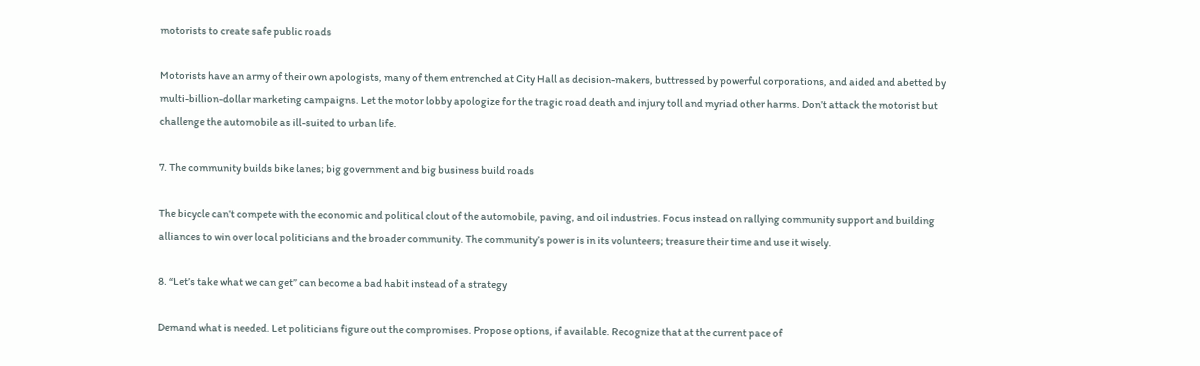motorists to create safe public roads

Motorists have an army of their own apologists, many of them entrenched at City Hall as decision-makers, buttressed by powerful corporations, and aided and abetted by multi-billion-dollar marketing campaigns. Let the motor lobby apologize for the tragic road death and injury toll and myriad other harms. Don’t attack the motorist but challenge the automobile as ill-suited to urban life.

7. The community builds bike lanes; big government and big business build roads

The bicycle can’t compete with the economic and political clout of the automobile, paving, and oil industries. Focus instead on rallying community support and building alliances to win over local politicians and the broader community. The community’s power is in its volunteers; treasure their time and use it wisely.

8. “Let’s take what we can get” can become a bad habit instead of a strategy

Demand what is needed. Let politicians figure out the compromises. Propose options, if available. Recognize that at the current pace of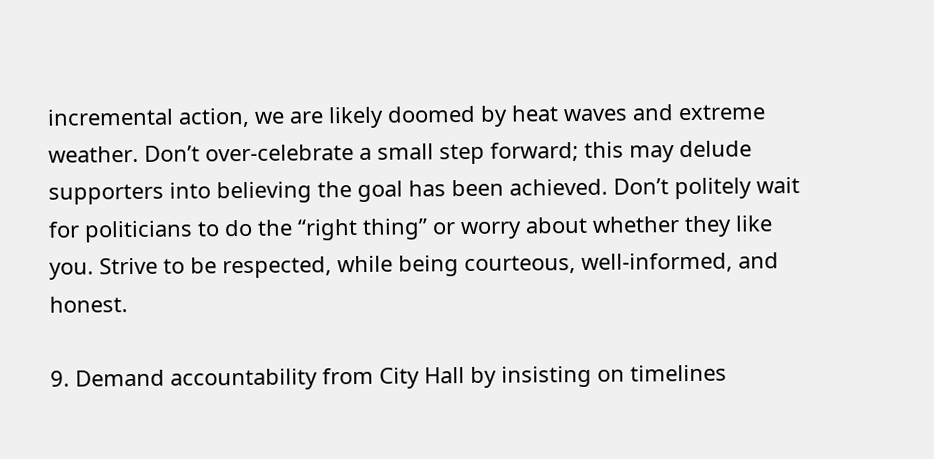incremental action, we are likely doomed by heat waves and extreme weather. Don’t over-celebrate a small step forward; this may delude supporters into believing the goal has been achieved. Don’t politely wait for politicians to do the “right thing” or worry about whether they like you. Strive to be respected, while being courteous, well-informed, and honest.

9. Demand accountability from City Hall by insisting on timelines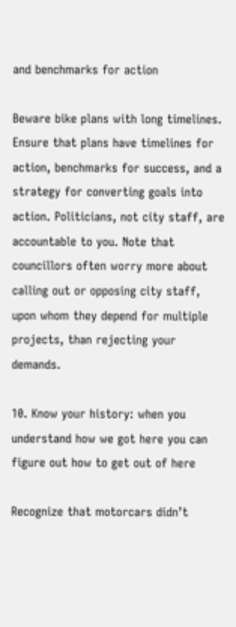and benchmarks for action

Beware bike plans with long timelines. Ensure that plans have timelines for action, benchmarks for success, and a strategy for converting goals into action. Politicians, not city staff, are accountable to you. Note that councillors often worry more about calling out or opposing city staff, upon whom they depend for multiple projects, than rejecting your demands.

10. Know your history: when you understand how we got here you can figure out how to get out of here

Recognize that motorcars didn’t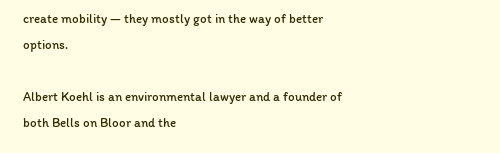create mobility — they mostly got in the way of better options.

Albert Koehl is an environmental lawyer and a founder of both Bells on Bloor and the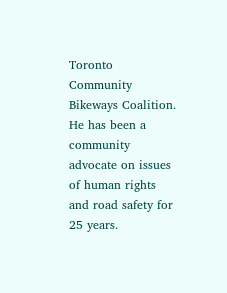Toronto Community Bikeways Coalition. He has been a community advocate on issues of human rights and road safety for 25 years.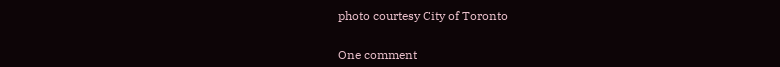photo courtesy City of Toronto


One comment